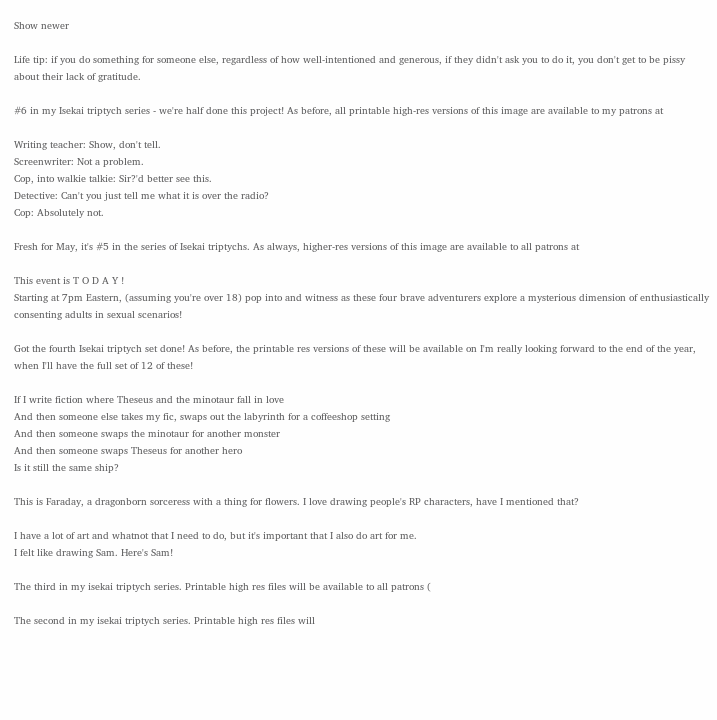Show newer

Life tip: if you do something for someone else, regardless of how well-intentioned and generous, if they didn't ask you to do it, you don't get to be pissy about their lack of gratitude.

#6 in my Isekai triptych series - we're half done this project! As before, all printable high-res versions of this image are available to my patrons at

Writing teacher: Show, don't tell.
Screenwriter: Not a problem.
Cop, into walkie talkie: Sir?'d better see this.
Detective: Can't you just tell me what it is over the radio?
Cop: Absolutely not.

Fresh for May, it's #5 in the series of Isekai triptychs. As always, higher-res versions of this image are available to all patrons at

This event is T O D A Y !
Starting at 7pm Eastern, (assuming you're over 18) pop into and witness as these four brave adventurers explore a mysterious dimension of enthusiastically consenting adults in sexual scenarios!

Got the fourth Isekai triptych set done! As before, the printable res versions of these will be available on I'm really looking forward to the end of the year, when I'll have the full set of 12 of these!

If I write fiction where Theseus and the minotaur fall in love
And then someone else takes my fic, swaps out the labyrinth for a coffeeshop setting
And then someone swaps the minotaur for another monster
And then someone swaps Theseus for another hero
Is it still the same ship?

This is Faraday, a dragonborn sorceress with a thing for flowers. I love drawing people's RP characters, have I mentioned that?

I have a lot of art and whatnot that I need to do, but it's important that I also do art for me.
I felt like drawing Sam. Here's Sam!

The third in my isekai triptych series. Printable high res files will be available to all patrons (

The second in my isekai triptych series. Printable high res files will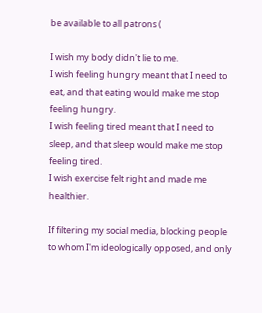be available to all patrons (

I wish my body didn't lie to me.
I wish feeling hungry meant that I need to eat, and that eating would make me stop feeling hungry.
I wish feeling tired meant that I need to sleep, and that sleep would make me stop feeling tired.
I wish exercise felt right and made me healthier.

If filtering my social media, blocking people to whom I'm ideologically opposed, and only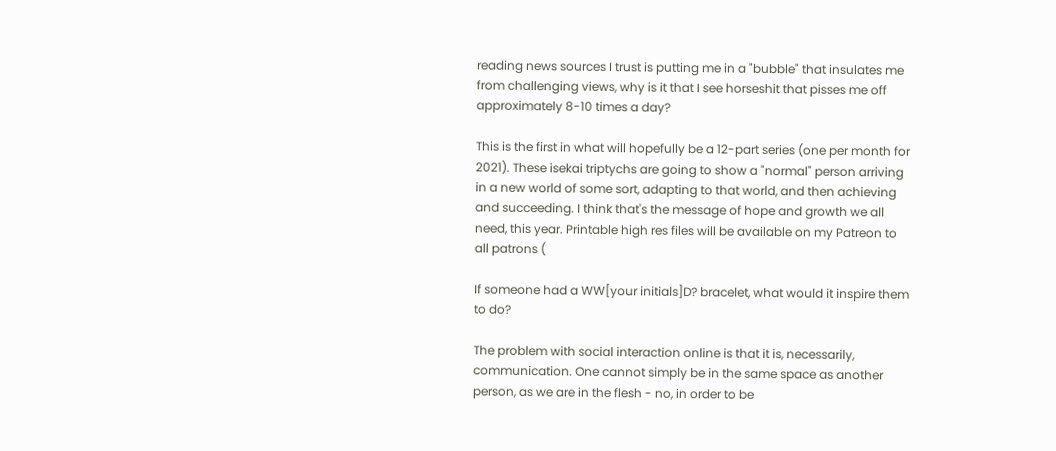reading news sources I trust is putting me in a "bubble" that insulates me from challenging views, why is it that I see horseshit that pisses me off approximately 8-10 times a day?

This is the first in what will hopefully be a 12-part series (one per month for 2021). These isekai triptychs are going to show a "normal" person arriving in a new world of some sort, adapting to that world, and then achieving and succeeding. I think that's the message of hope and growth we all need, this year. Printable high res files will be available on my Patreon to all patrons (

If someone had a WW[your initials]D? bracelet, what would it inspire them to do?

The problem with social interaction online is that it is, necessarily, communication. One cannot simply be in the same space as another person, as we are in the flesh - no, in order to be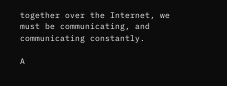together over the Internet, we must be communicating, and communicating constantly.

A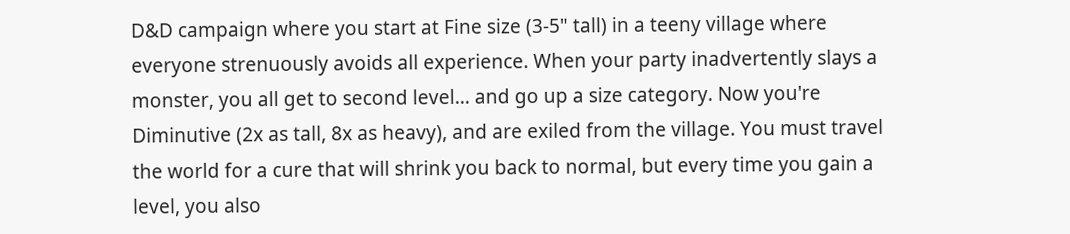D&D campaign where you start at Fine size (3-5" tall) in a teeny village where everyone strenuously avoids all experience. When your party inadvertently slays a monster, you all get to second level... and go up a size category. Now you're Diminutive (2x as tall, 8x as heavy), and are exiled from the village. You must travel the world for a cure that will shrink you back to normal, but every time you gain a level, you also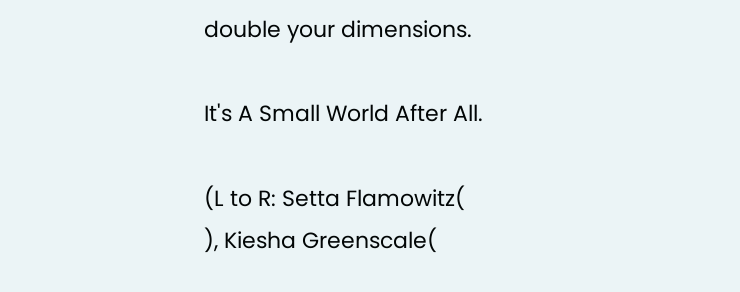double your dimensions.

It's A Small World After All.

(L to R: Setta Flamowitz(
), Kiesha Greenscale(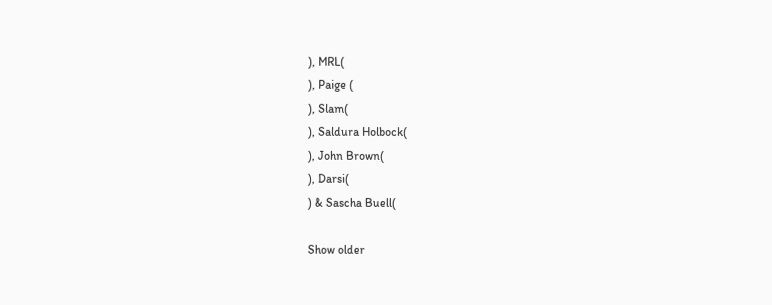), MRL(
), Paige (
), Slam(
), Saldura Holbock(
), John Brown(
), Darsi(
) & Sascha Buell(

Show older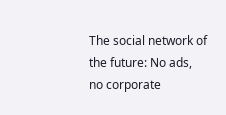The social network of the future: No ads, no corporate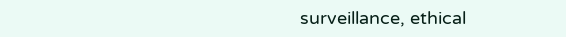surveillance, ethical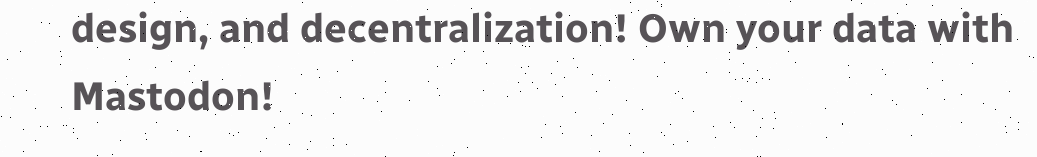design, and decentralization! Own your data with Mastodon!